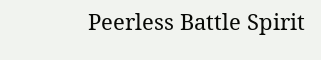Peerless Battle Spirit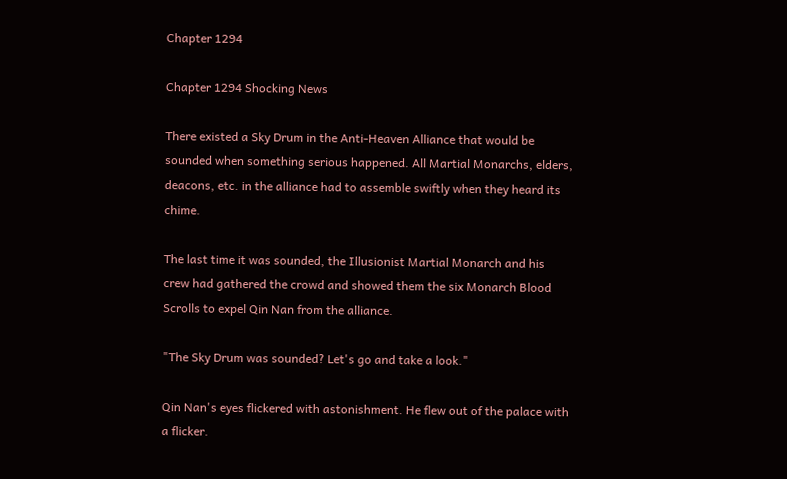Chapter 1294

Chapter 1294 Shocking News

There existed a Sky Drum in the Anti-Heaven Alliance that would be sounded when something serious happened. All Martial Monarchs, elders, deacons, etc. in the alliance had to assemble swiftly when they heard its chime.

The last time it was sounded, the Illusionist Martial Monarch and his crew had gathered the crowd and showed them the six Monarch Blood Scrolls to expel Qin Nan from the alliance.

"The Sky Drum was sounded? Let's go and take a look."

Qin Nan's eyes flickered with astonishment. He flew out of the palace with a flicker.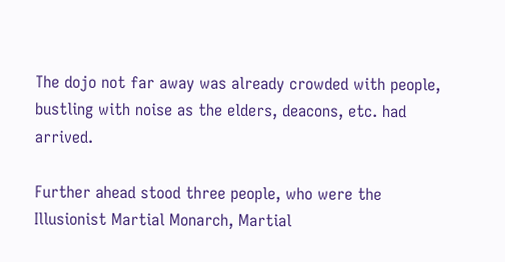The dojo not far away was already crowded with people, bustling with noise as the elders, deacons, etc. had arrived.

Further ahead stood three people, who were the Illusionist Martial Monarch, Martial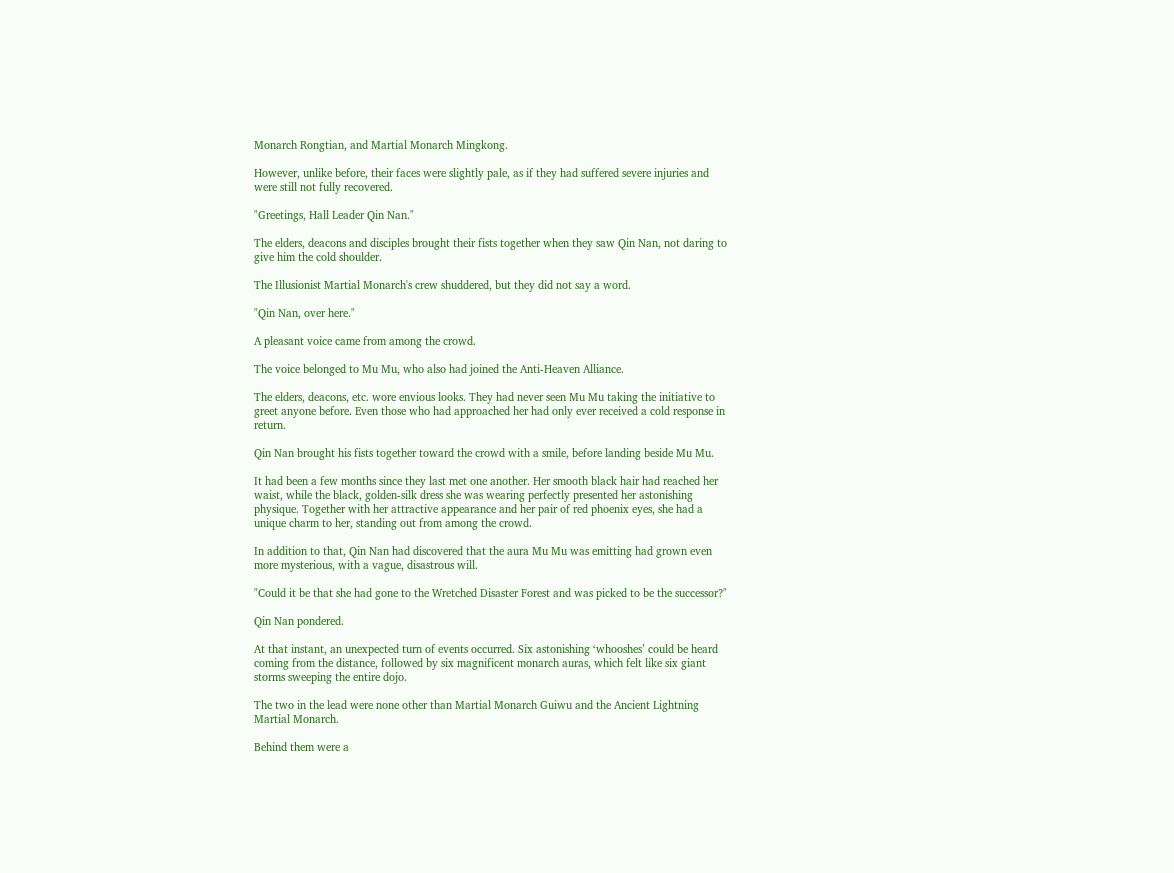Monarch Rongtian, and Martial Monarch Mingkong.

However, unlike before, their faces were slightly pale, as if they had suffered severe injuries and were still not fully recovered.

"Greetings, Hall Leader Qin Nan."

The elders, deacons and disciples brought their fists together when they saw Qin Nan, not daring to give him the cold shoulder.

The Illusionist Martial Monarch's crew shuddered, but they did not say a word.

"Qin Nan, over here."

A pleasant voice came from among the crowd.

The voice belonged to Mu Mu, who also had joined the Anti-Heaven Alliance.

The elders, deacons, etc. wore envious looks. They had never seen Mu Mu taking the initiative to greet anyone before. Even those who had approached her had only ever received a cold response in return.

Qin Nan brought his fists together toward the crowd with a smile, before landing beside Mu Mu.

It had been a few months since they last met one another. Her smooth black hair had reached her waist, while the black, golden-silk dress she was wearing perfectly presented her astonishing physique. Together with her attractive appearance and her pair of red phoenix eyes, she had a unique charm to her, standing out from among the crowd.

In addition to that, Qin Nan had discovered that the aura Mu Mu was emitting had grown even more mysterious, with a vague, disastrous will.

"Could it be that she had gone to the Wretched Disaster Forest and was picked to be the successor?"

Qin Nan pondered.

At that instant, an unexpected turn of events occurred. Six astonishing ‘whooshes’ could be heard coming from the distance, followed by six magnificent monarch auras, which felt like six giant storms sweeping the entire dojo.

The two in the lead were none other than Martial Monarch Guiwu and the Ancient Lightning Martial Monarch.

Behind them were a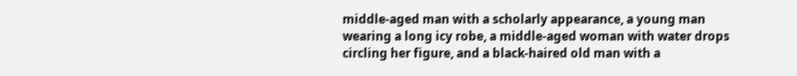middle-aged man with a scholarly appearance, a young man wearing a long icy robe, a middle-aged woman with water drops circling her figure, and a black-haired old man with a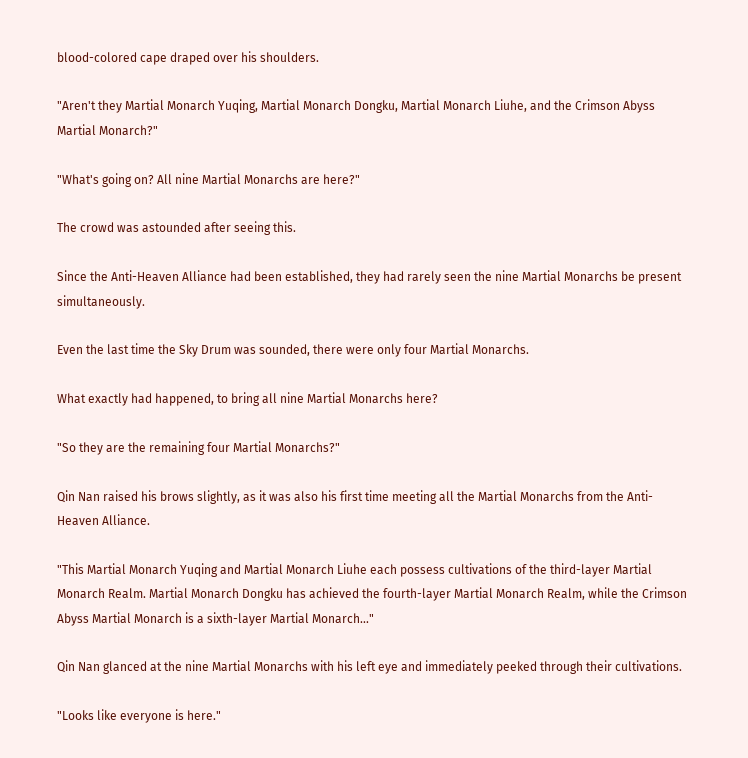blood-colored cape draped over his shoulders.

"Aren't they Martial Monarch Yuqing, Martial Monarch Dongku, Martial Monarch Liuhe, and the Crimson Abyss Martial Monarch?"

"What's going on? All nine Martial Monarchs are here?"

The crowd was astounded after seeing this.

Since the Anti-Heaven Alliance had been established, they had rarely seen the nine Martial Monarchs be present simultaneously.

Even the last time the Sky Drum was sounded, there were only four Martial Monarchs.

What exactly had happened, to bring all nine Martial Monarchs here?

"So they are the remaining four Martial Monarchs?"

Qin Nan raised his brows slightly, as it was also his first time meeting all the Martial Monarchs from the Anti-Heaven Alliance.

"This Martial Monarch Yuqing and Martial Monarch Liuhe each possess cultivations of the third-layer Martial Monarch Realm. Martial Monarch Dongku has achieved the fourth-layer Martial Monarch Realm, while the Crimson Abyss Martial Monarch is a sixth-layer Martial Monarch..."

Qin Nan glanced at the nine Martial Monarchs with his left eye and immediately peeked through their cultivations.

"Looks like everyone is here."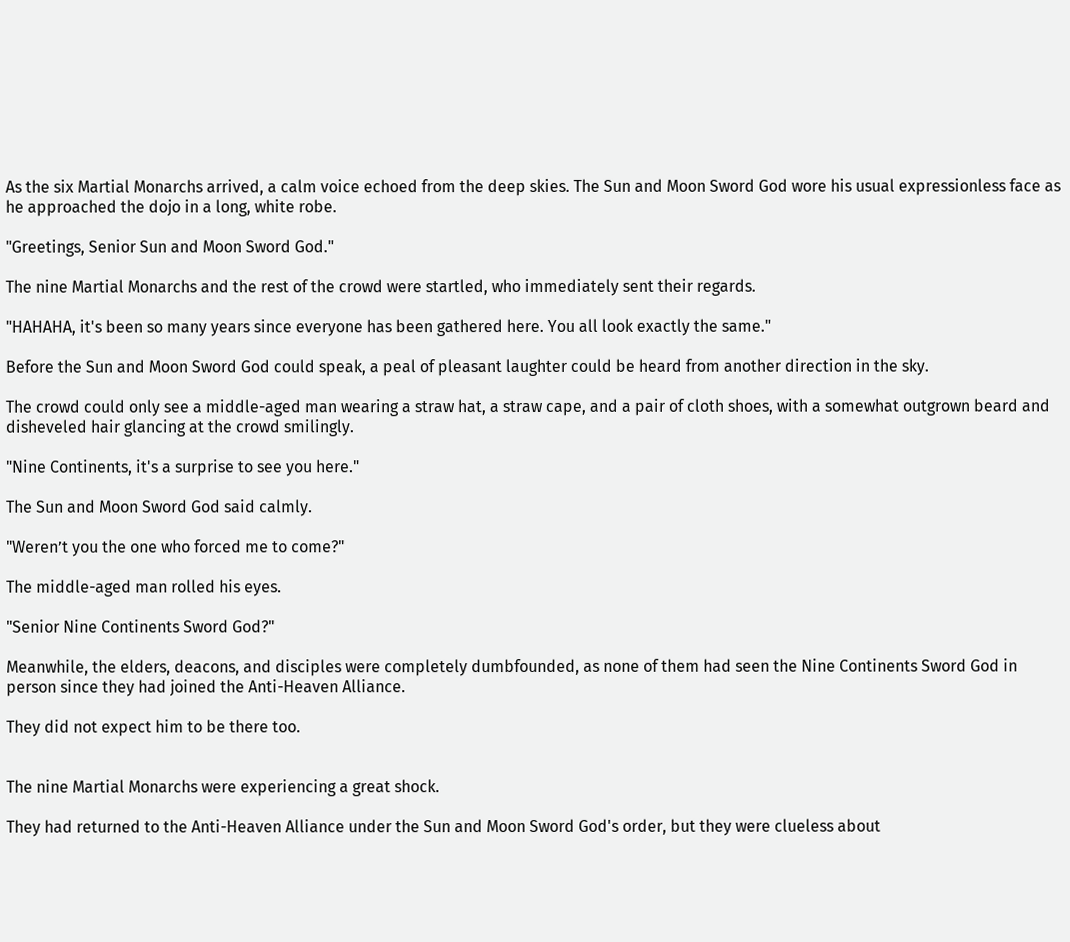As the six Martial Monarchs arrived, a calm voice echoed from the deep skies. The Sun and Moon Sword God wore his usual expressionless face as he approached the dojo in a long, white robe.

"Greetings, Senior Sun and Moon Sword God."

The nine Martial Monarchs and the rest of the crowd were startled, who immediately sent their regards.

"HAHAHA, it's been so many years since everyone has been gathered here. You all look exactly the same."

Before the Sun and Moon Sword God could speak, a peal of pleasant laughter could be heard from another direction in the sky.

The crowd could only see a middle-aged man wearing a straw hat, a straw cape, and a pair of cloth shoes, with a somewhat outgrown beard and disheveled hair glancing at the crowd smilingly.

"Nine Continents, it's a surprise to see you here."

The Sun and Moon Sword God said calmly.

"Weren’t you the one who forced me to come?"

The middle-aged man rolled his eyes.

"Senior Nine Continents Sword God?"

Meanwhile, the elders, deacons, and disciples were completely dumbfounded, as none of them had seen the Nine Continents Sword God in person since they had joined the Anti-Heaven Alliance.

They did not expect him to be there too.


The nine Martial Monarchs were experiencing a great shock.

They had returned to the Anti-Heaven Alliance under the Sun and Moon Sword God's order, but they were clueless about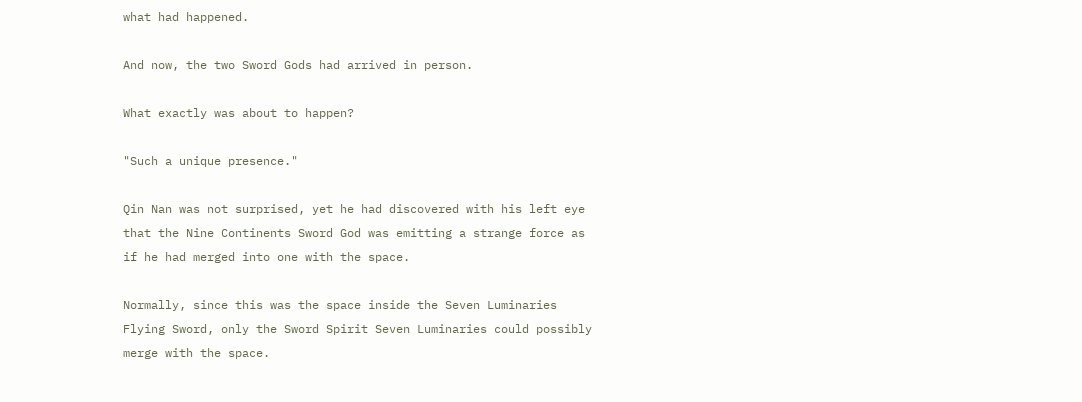what had happened.

And now, the two Sword Gods had arrived in person.

What exactly was about to happen?

"Such a unique presence."

Qin Nan was not surprised, yet he had discovered with his left eye that the Nine Continents Sword God was emitting a strange force as if he had merged into one with the space.

Normally, since this was the space inside the Seven Luminaries Flying Sword, only the Sword Spirit Seven Luminaries could possibly merge with the space.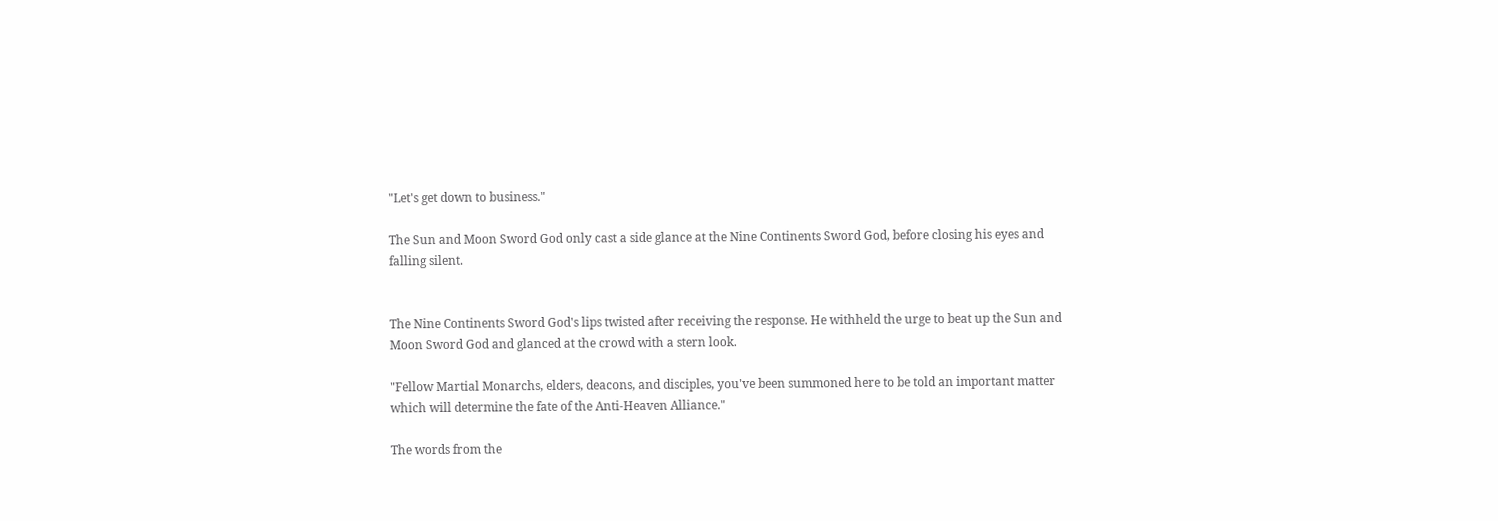"Let's get down to business."

The Sun and Moon Sword God only cast a side glance at the Nine Continents Sword God, before closing his eyes and falling silent.


The Nine Continents Sword God's lips twisted after receiving the response. He withheld the urge to beat up the Sun and Moon Sword God and glanced at the crowd with a stern look.

"Fellow Martial Monarchs, elders, deacons, and disciples, you've been summoned here to be told an important matter which will determine the fate of the Anti-Heaven Alliance."

The words from the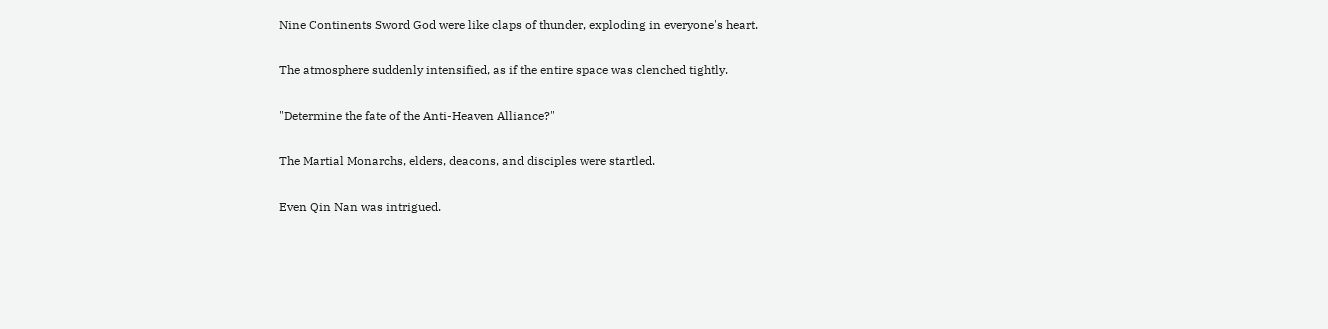Nine Continents Sword God were like claps of thunder, exploding in everyone's heart.

The atmosphere suddenly intensified, as if the entire space was clenched tightly.

"Determine the fate of the Anti-Heaven Alliance?"

The Martial Monarchs, elders, deacons, and disciples were startled.

Even Qin Nan was intrigued.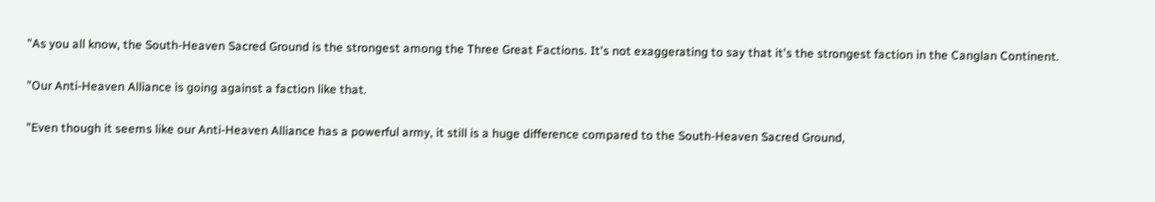"As you all know, the South-Heaven Sacred Ground is the strongest among the Three Great Factions. It's not exaggerating to say that it's the strongest faction in the Canglan Continent.

"Our Anti-Heaven Alliance is going against a faction like that.

"Even though it seems like our Anti-Heaven Alliance has a powerful army, it still is a huge difference compared to the South-Heaven Sacred Ground,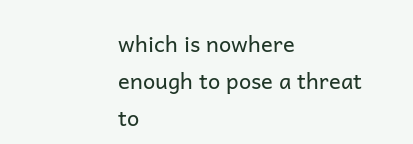which is nowhere enough to pose a threat to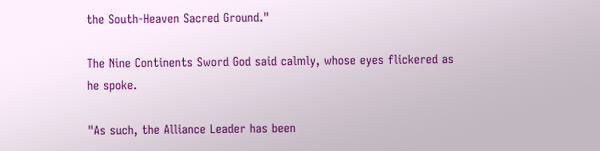the South-Heaven Sacred Ground."

The Nine Continents Sword God said calmly, whose eyes flickered as he spoke.

"As such, the Alliance Leader has been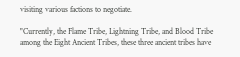visiting various factions to negotiate.

"Currently, the Flame Tribe, Lightning Tribe, and Blood Tribe among the Eight Ancient Tribes, these three ancient tribes have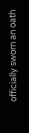officially sworn an oath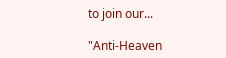to join our...

"Anti-Heaven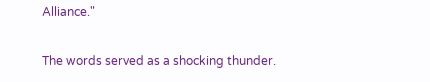Alliance."

The words served as a shocking thunder.